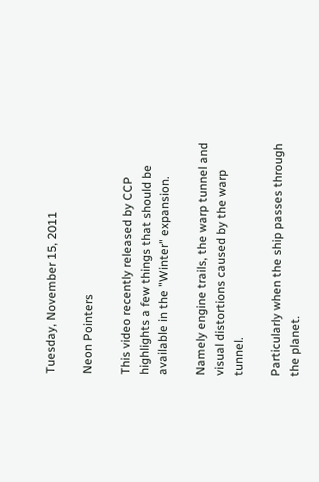Tuesday, November 15, 2011

Neon Pointers

This video recently released by CCP highlights a few things that should be available in the "Winter" expansion.

Namely engine trails, the warp tunnel and visual distortions caused by the warp tunnel.

Particularly when the ship passes through the planet.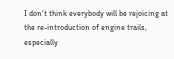I don't think everybody will be rejoicing at the re-introduction of engine trails, especially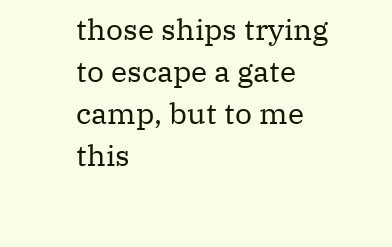those ships trying to escape a gate camp, but to me this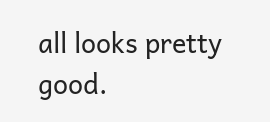all looks pretty good.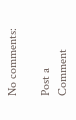No comments:

Post a Comment